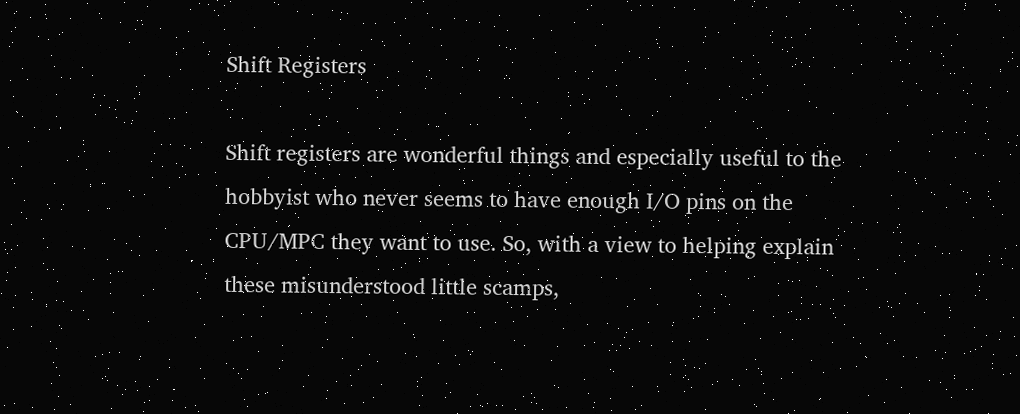Shift Registers

Shift registers are wonderful things and especially useful to the hobbyist who never seems to have enough I/O pins on the CPU/MPC they want to use. So, with a view to helping explain these misunderstood little scamps,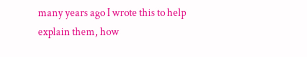many years ago I wrote this to help explain them, how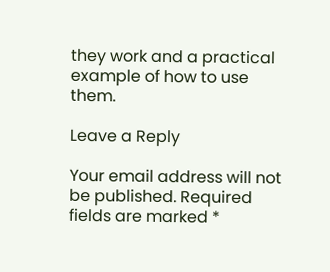they work and a practical example of how to use them.

Leave a Reply

Your email address will not be published. Required fields are marked *